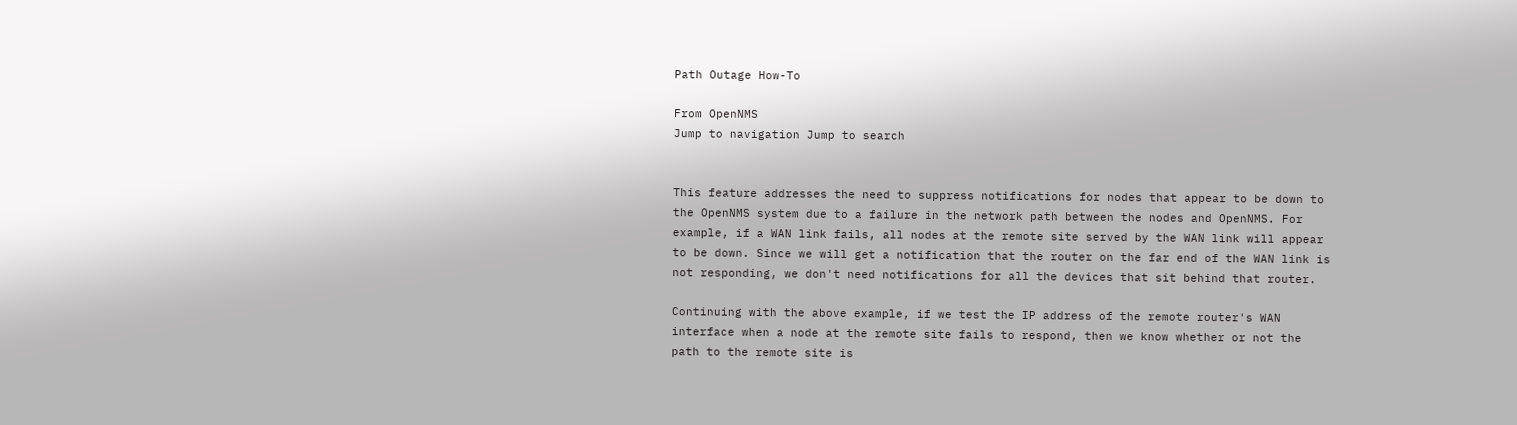Path Outage How-To

From OpenNMS
Jump to navigation Jump to search


This feature addresses the need to suppress notifications for nodes that appear to be down to the OpenNMS system due to a failure in the network path between the nodes and OpenNMS. For example, if a WAN link fails, all nodes at the remote site served by the WAN link will appear to be down. Since we will get a notification that the router on the far end of the WAN link is not responding, we don't need notifications for all the devices that sit behind that router.

Continuing with the above example, if we test the IP address of the remote router's WAN interface when a node at the remote site fails to respond, then we know whether or not the path to the remote site is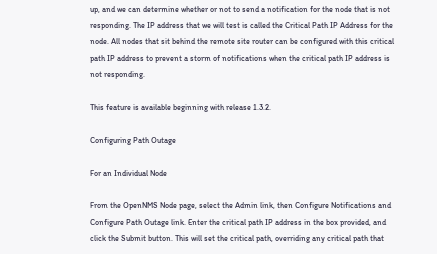up, and we can determine whether or not to send a notification for the node that is not responding. The IP address that we will test is called the Critical Path IP Address for the node. All nodes that sit behind the remote site router can be configured with this critical path IP address to prevent a storm of notifications when the critical path IP address is not responding.

This feature is available beginning with release 1.3.2.

Configuring Path Outage

For an Individual Node

From the OpenNMS Node page, select the Admin link, then Configure Notifications and Configure Path Outage link. Enter the critical path IP address in the box provided, and click the Submit button. This will set the critical path, overriding any critical path that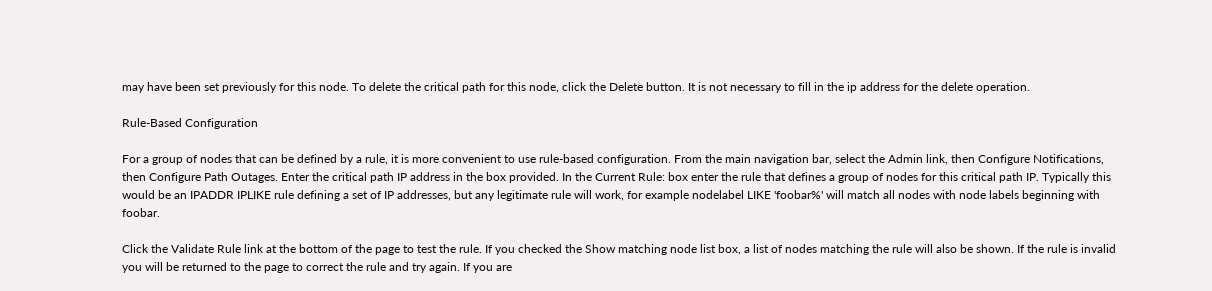may have been set previously for this node. To delete the critical path for this node, click the Delete button. It is not necessary to fill in the ip address for the delete operation.

Rule-Based Configuration

For a group of nodes that can be defined by a rule, it is more convenient to use rule-based configuration. From the main navigation bar, select the Admin link, then Configure Notifications, then Configure Path Outages. Enter the critical path IP address in the box provided. In the Current Rule: box enter the rule that defines a group of nodes for this critical path IP. Typically this would be an IPADDR IPLIKE rule defining a set of IP addresses, but any legitimate rule will work, for example nodelabel LIKE 'foobar%' will match all nodes with node labels beginning with foobar.

Click the Validate Rule link at the bottom of the page to test the rule. If you checked the Show matching node list box, a list of nodes matching the rule will also be shown. If the rule is invalid you will be returned to the page to correct the rule and try again. If you are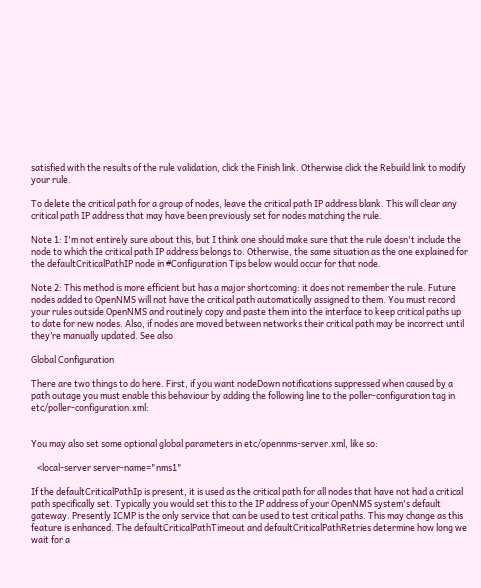satisfied with the results of the rule validation, click the Finish link. Otherwise click the Rebuild link to modify your rule.

To delete the critical path for a group of nodes, leave the critical path IP address blank. This will clear any critical path IP address that may have been previously set for nodes matching the rule.

Note 1: I'm not entirely sure about this, but I think one should make sure that the rule doesn't include the node to which the critical path IP address belongs to. Otherwise, the same situation as the one explained for the defaultCriticalPathIP node in #Configuration Tips below would occur for that node.

Note 2: This method is more efficient but has a major shortcoming: it does not remember the rule. Future nodes added to OpenNMS will not have the critical path automatically assigned to them. You must record your rules outside OpenNMS and routinely copy and paste them into the interface to keep critical paths up to date for new nodes. Also, if nodes are moved between networks their critical path may be incorrect until they’re manually updated. See also

Global Configuration

There are two things to do here. First, if you want nodeDown notifications suppressed when caused by a path outage you must enable this behaviour by adding the following line to the poller-configuration tag in etc/poller-configuration.xml:


You may also set some optional global parameters in etc/opennms-server.xml, like so:

   <local-server server-name="nms1"

If the defaultCriticalPathIp is present, it is used as the critical path for all nodes that have not had a critical path specifically set. Typically you would set this to the IP address of your OpenNMS system's default gateway. Presently ICMP is the only service that can be used to test critical paths. This may change as this feature is enhanced. The defaultCriticalPathTimeout and defaultCriticalPathRetries determine how long we wait for a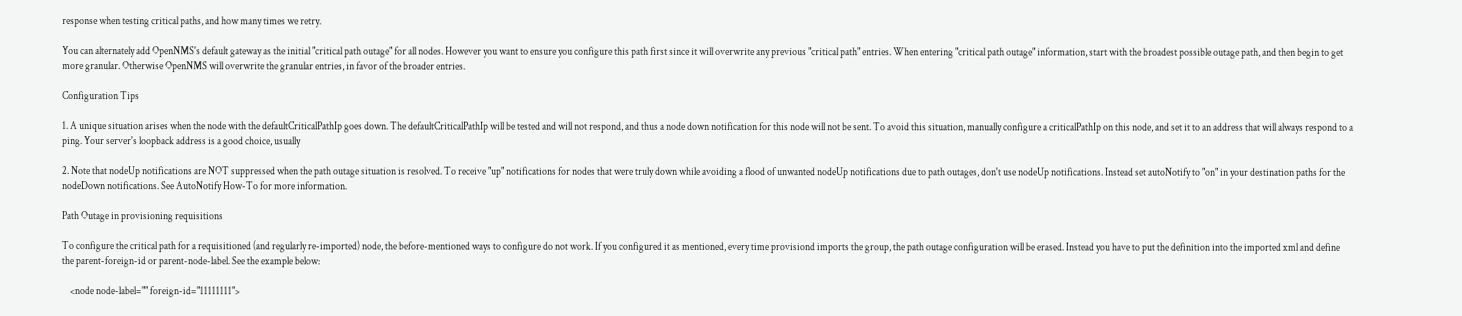response when testing critical paths, and how many times we retry.

You can alternately add OpenNMS's default gateway as the initial "critical path outage" for all nodes. However you want to ensure you configure this path first since it will overwrite any previous "critical path" entries. When entering "critical path outage" information, start with the broadest possible outage path, and then begin to get more granular. Otherwise OpenNMS will overwrite the granular entries, in favor of the broader entries.

Configuration Tips

1. A unique situation arises when the node with the defaultCriticalPathIp goes down. The defaultCriticalPathIp will be tested and will not respond, and thus a node down notification for this node will not be sent. To avoid this situation, manually configure a criticalPathIp on this node, and set it to an address that will always respond to a ping. Your server's loopback address is a good choice, usually

2. Note that nodeUp notifications are NOT suppressed when the path outage situation is resolved. To receive "up" notifications for nodes that were truly down while avoiding a flood of unwanted nodeUp notifications due to path outages, don't use nodeUp notifications. Instead set autoNotify to "on" in your destination paths for the nodeDown notifications. See AutoNotify How-To for more information.

Path Outage in provisioning requisitions

To configure the critical path for a requisitioned (and regularly re-imported) node, the before-mentioned ways to configure do not work. If you configured it as mentioned, every time provisiond imports the group, the path outage configuration will be erased. Instead you have to put the definition into the imported xml and define the parent-foreign-id or parent-node-label. See the example below:

    <node node-label="" foreign-id="11111111">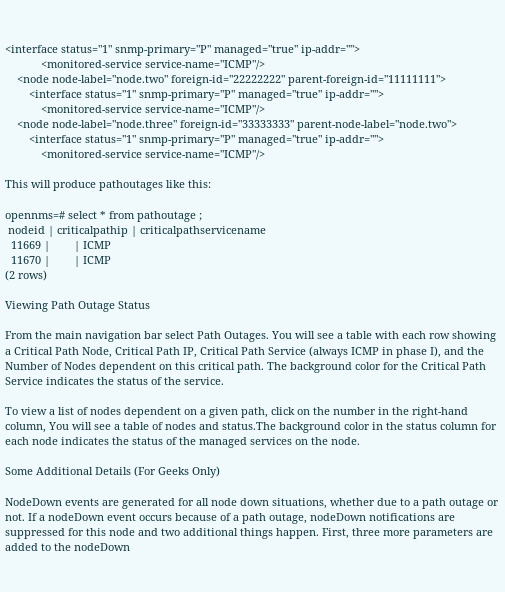<interface status="1" snmp-primary="P" managed="true" ip-addr="">
            <monitored-service service-name="ICMP"/>
    <node node-label="node.two" foreign-id="22222222" parent-foreign-id="11111111">
        <interface status="1" snmp-primary="P" managed="true" ip-addr="">
            <monitored-service service-name="ICMP"/>
    <node node-label="node.three" foreign-id="33333333" parent-node-label="node.two">
        <interface status="1" snmp-primary="P" managed="true" ip-addr="">
            <monitored-service service-name="ICMP"/>

This will produce pathoutages like this:

opennms=# select * from pathoutage ;
 nodeid | criticalpathip | criticalpathservicename
  11669 |        | ICMP
  11670 |        | ICMP
(2 rows)

Viewing Path Outage Status

From the main navigation bar select Path Outages. You will see a table with each row showing a Critical Path Node, Critical Path IP, Critical Path Service (always ICMP in phase I), and the Number of Nodes dependent on this critical path. The background color for the Critical Path Service indicates the status of the service.

To view a list of nodes dependent on a given path, click on the number in the right-hand column, You will see a table of nodes and status.The background color in the status column for each node indicates the status of the managed services on the node.

Some Additional Details (For Geeks Only)

NodeDown events are generated for all node down situations, whether due to a path outage or not. If a nodeDown event occurs because of a path outage, nodeDown notifications are suppressed for this node and two additional things happen. First, three more parameters are added to the nodeDown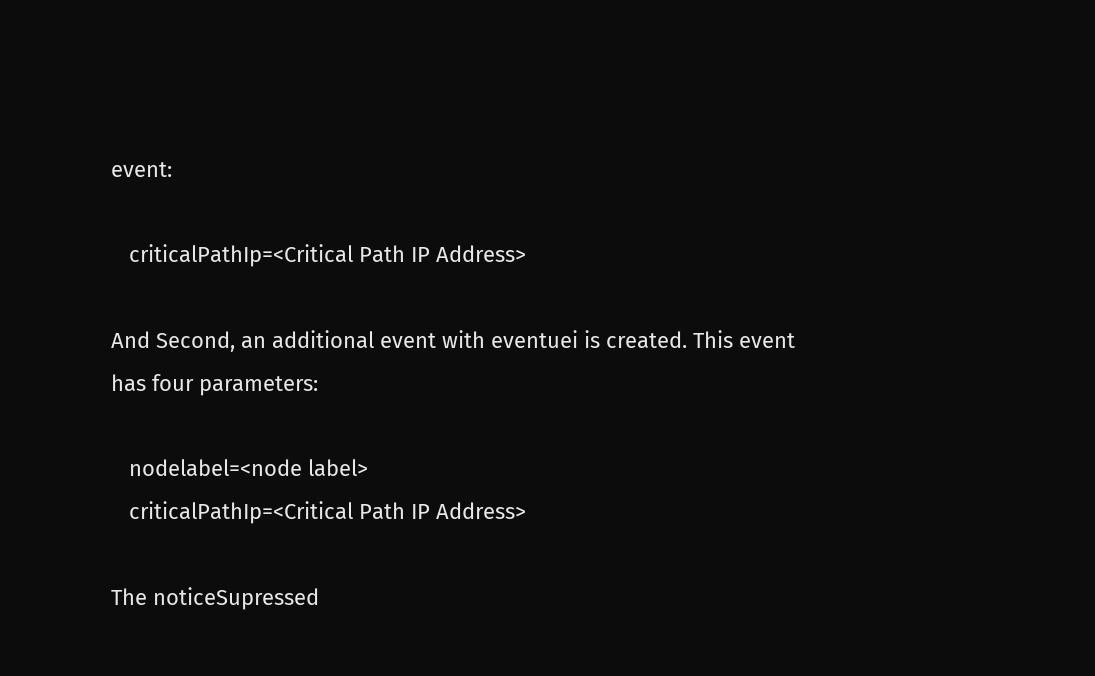event:

   criticalPathIp=<Critical Path IP Address>

And Second, an additional event with eventuei is created. This event has four parameters:

   nodelabel=<node label>
   criticalPathIp=<Critical Path IP Address>

The noticeSupressed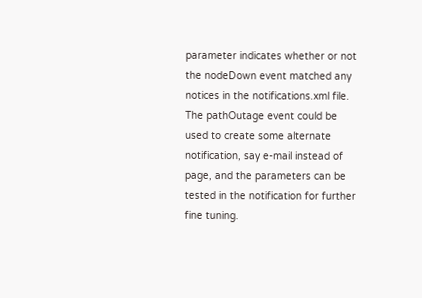parameter indicates whether or not the nodeDown event matched any notices in the notifications.xml file. The pathOutage event could be used to create some alternate notification, say e-mail instead of page, and the parameters can be tested in the notification for further fine tuning.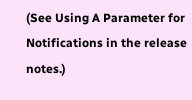(See Using A Parameter for Notifications in the release notes.)